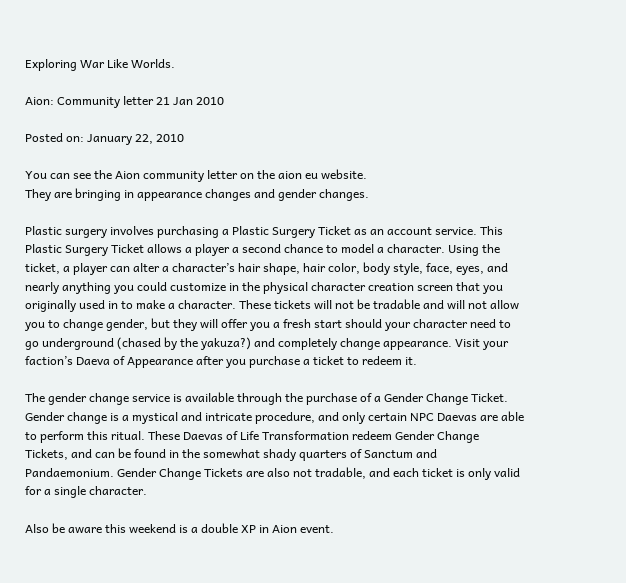Exploring War Like Worlds.

Aion: Community letter 21 Jan 2010

Posted on: January 22, 2010

You can see the Aion community letter on the aion eu website.
They are bringing in appearance changes and gender changes.

Plastic surgery involves purchasing a Plastic Surgery Ticket as an account service. This Plastic Surgery Ticket allows a player a second chance to model a character. Using the ticket, a player can alter a character’s hair shape, hair color, body style, face, eyes, and nearly anything you could customize in the physical character creation screen that you originally used in to make a character. These tickets will not be tradable and will not allow you to change gender, but they will offer you a fresh start should your character need to go underground (chased by the yakuza?) and completely change appearance. Visit your faction’s Daeva of Appearance after you purchase a ticket to redeem it.

The gender change service is available through the purchase of a Gender Change Ticket. Gender change is a mystical and intricate procedure, and only certain NPC Daevas are able to perform this ritual. These Daevas of Life Transformation redeem Gender Change Tickets, and can be found in the somewhat shady quarters of Sanctum and Pandaemonium. Gender Change Tickets are also not tradable, and each ticket is only valid for a single character.

Also be aware this weekend is a double XP in Aion event.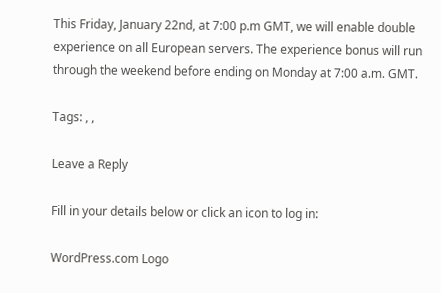This Friday, January 22nd, at 7:00 p.m GMT, we will enable double experience on all European servers. The experience bonus will run through the weekend before ending on Monday at 7:00 a.m. GMT.

Tags: , ,

Leave a Reply

Fill in your details below or click an icon to log in:

WordPress.com Logo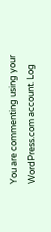You are commenting using your WordPress.com account. Log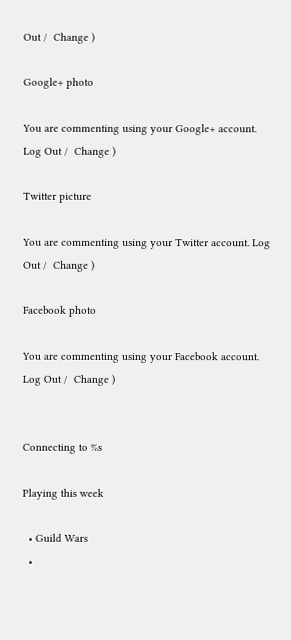Out /  Change )

Google+ photo

You are commenting using your Google+ account. Log Out /  Change )

Twitter picture

You are commenting using your Twitter account. Log Out /  Change )

Facebook photo

You are commenting using your Facebook account. Log Out /  Change )


Connecting to %s

Playing this week

  • Guild Wars
  •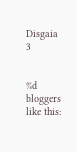Disgaia 3


%d bloggers like this: